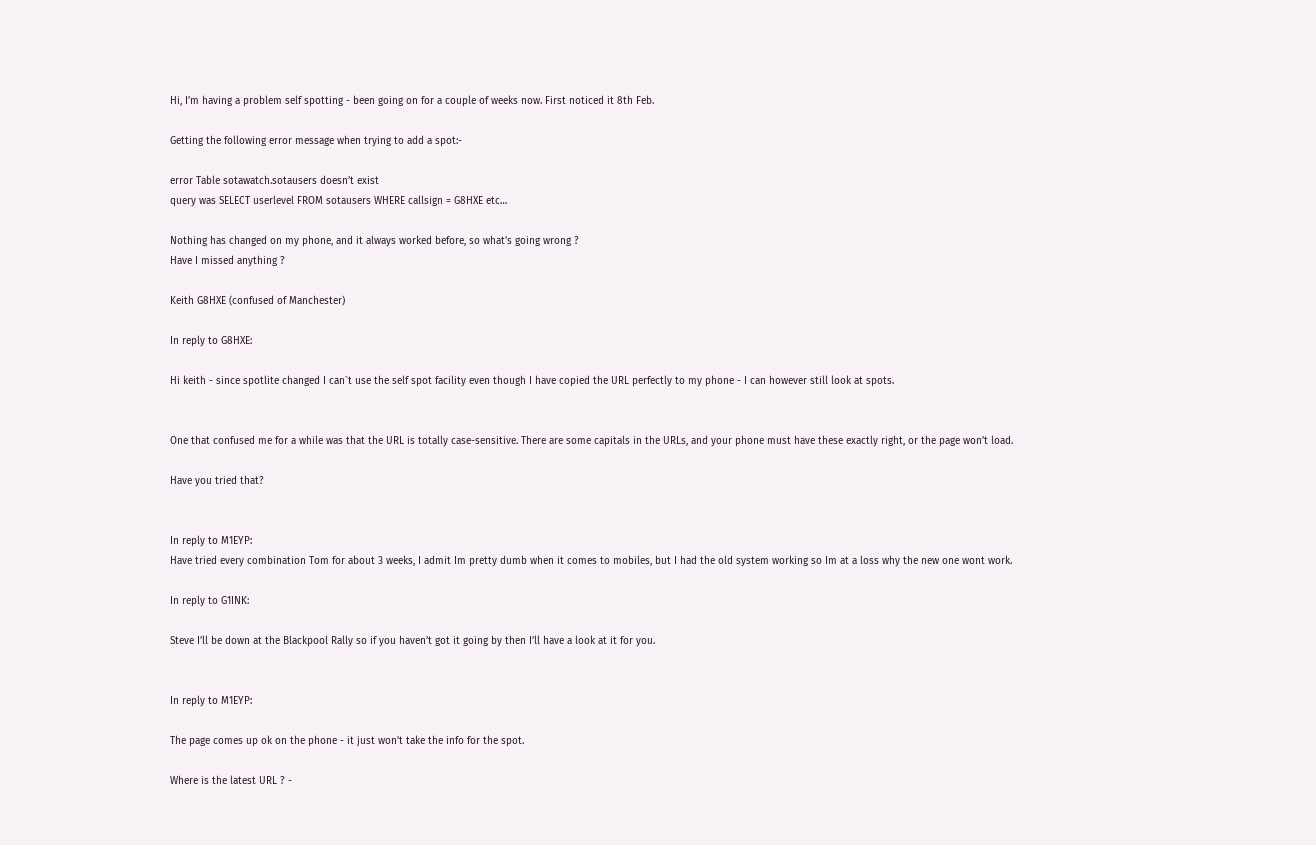Hi, I’m having a problem self spotting - been going on for a couple of weeks now. First noticed it 8th Feb.

Getting the following error message when trying to add a spot:-

error Table sotawatch.sotausers doesn’t exist
query was SELECT userlevel FROM sotausers WHERE callsign = G8HXE etc…

Nothing has changed on my phone, and it always worked before, so what’s going wrong ?
Have I missed anything ?

Keith G8HXE (confused of Manchester)

In reply to G8HXE:

Hi keith - since spotlite changed I can`t use the self spot facility even though I have copied the URL perfectly to my phone - I can however still look at spots.


One that confused me for a while was that the URL is totally case-sensitive. There are some capitals in the URLs, and your phone must have these exactly right, or the page won’t load.

Have you tried that?


In reply to M1EYP:
Have tried every combination Tom for about 3 weeks, I admit Im pretty dumb when it comes to mobiles, but I had the old system working so Im at a loss why the new one wont work.

In reply to G1INK:

Steve I’ll be down at the Blackpool Rally so if you haven’t got it going by then I’ll have a look at it for you.


In reply to M1EYP:

The page comes up ok on the phone - it just won’t take the info for the spot.

Where is the latest URL ? -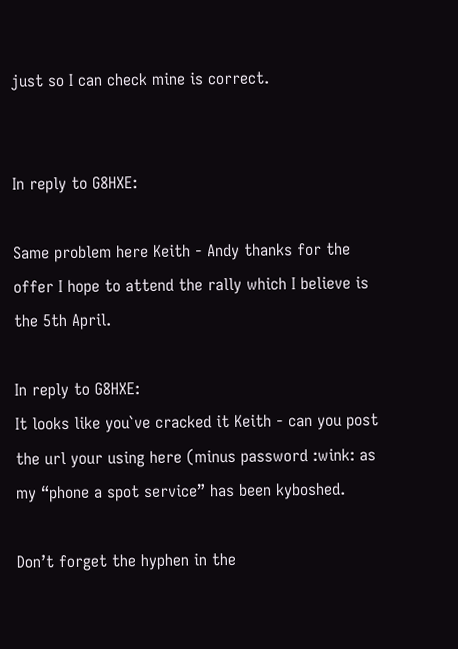just so I can check mine is correct.


In reply to G8HXE:

Same problem here Keith - Andy thanks for the offer I hope to attend the rally which I believe is the 5th April.

In reply to G8HXE:
It looks like you`ve cracked it Keith - can you post the url your using here (minus password :wink: as my “phone a spot service” has been kyboshed.

Don’t forget the hyphen in the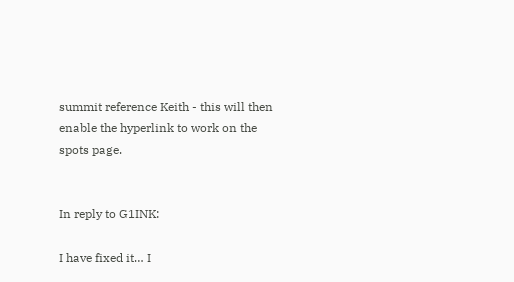summit reference Keith - this will then enable the hyperlink to work on the spots page.


In reply to G1INK:

I have fixed it… I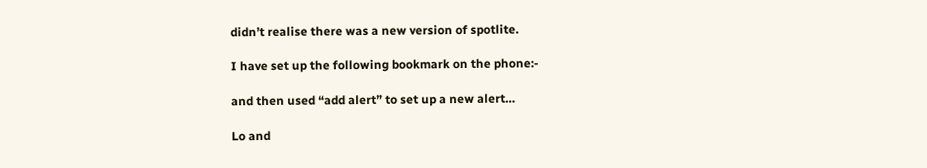didn’t realise there was a new version of spotlite.

I have set up the following bookmark on the phone:-

and then used “add alert” to set up a new alert…

Lo and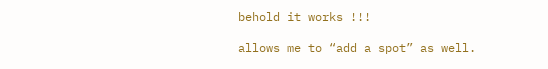behold it works !!!

allows me to “add a spot” as well.